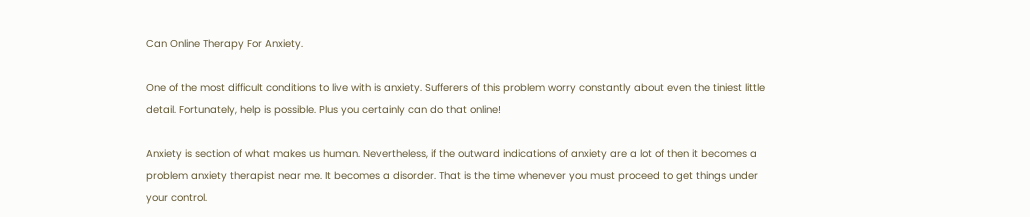Can Online Therapy For Anxiety.

One of the most difficult conditions to live with is anxiety. Sufferers of this problem worry constantly about even the tiniest little detail. Fortunately, help is possible. Plus you certainly can do that online!

Anxiety is section of what makes us human. Nevertheless, if the outward indications of anxiety are a lot of then it becomes a problem anxiety therapist near me. It becomes a disorder. That is the time whenever you must proceed to get things under your control.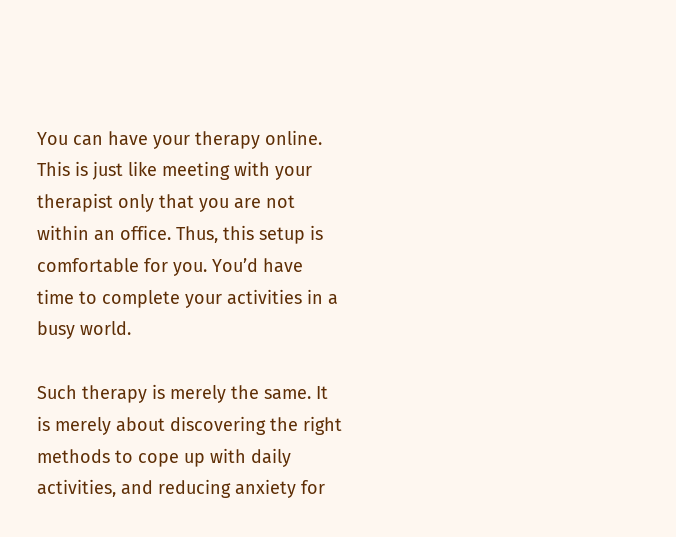You can have your therapy online. This is just like meeting with your therapist only that you are not within an office. Thus, this setup is comfortable for you. You’d have time to complete your activities in a busy world.

Such therapy is merely the same. It is merely about discovering the right methods to cope up with daily activities, and reducing anxiety for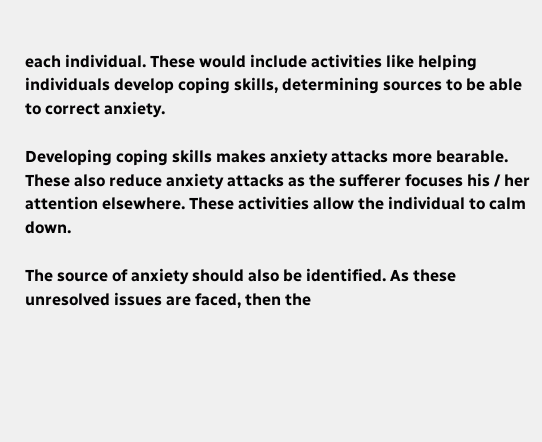each individual. These would include activities like helping individuals develop coping skills, determining sources to be able to correct anxiety.

Developing coping skills makes anxiety attacks more bearable. These also reduce anxiety attacks as the sufferer focuses his / her attention elsewhere. These activities allow the individual to calm down.

The source of anxiety should also be identified. As these unresolved issues are faced, then the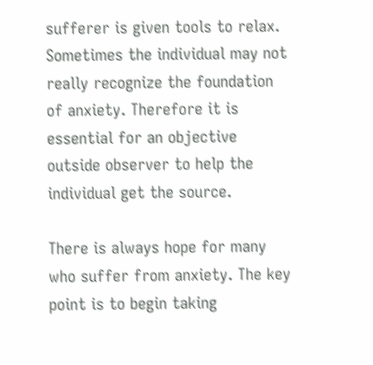sufferer is given tools to relax. Sometimes the individual may not really recognize the foundation of anxiety. Therefore it is essential for an objective outside observer to help the individual get the source.

There is always hope for many who suffer from anxiety. The key point is to begin taking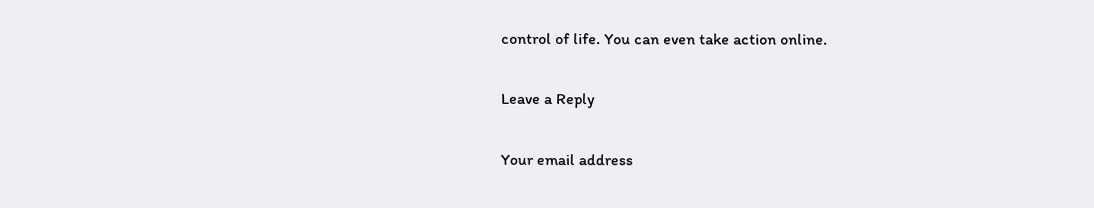control of life. You can even take action online.

Leave a Reply

Your email address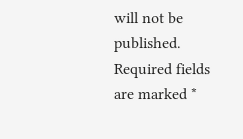will not be published. Required fields are marked *